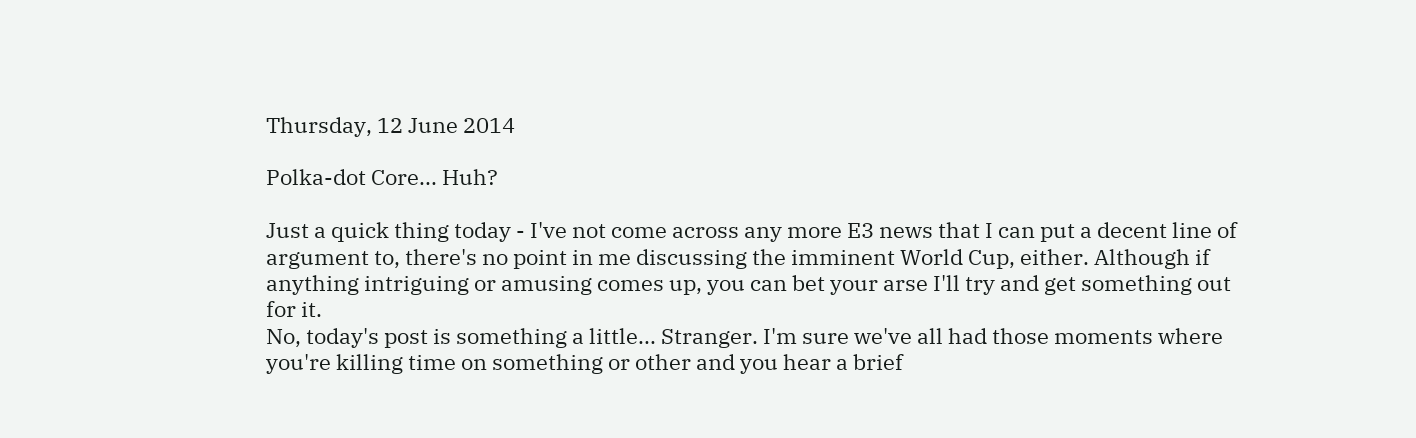Thursday, 12 June 2014

Polka-dot Core... Huh?

Just a quick thing today - I've not come across any more E3 news that I can put a decent line of argument to, there's no point in me discussing the imminent World Cup, either. Although if anything intriguing or amusing comes up, you can bet your arse I'll try and get something out for it.
No, today's post is something a little... Stranger. I'm sure we've all had those moments where you're killing time on something or other and you hear a brief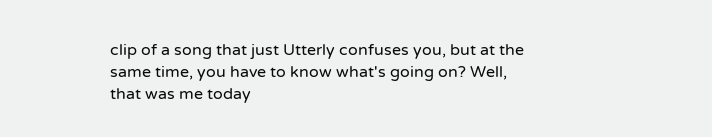clip of a song that just Utterly confuses you, but at the same time, you have to know what's going on? Well, that was me today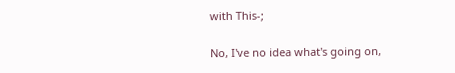with This-;

No, I've no idea what's going on,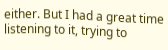either. But I had a great time listening to it, trying to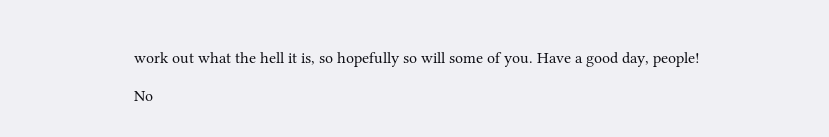work out what the hell it is, so hopefully so will some of you. Have a good day, people!

No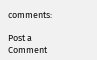comments:

Post a Comment